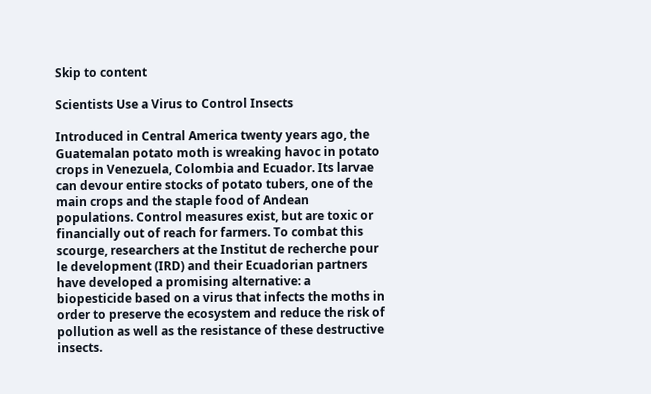Skip to content

Scientists Use a Virus to Control Insects

Introduced in Central America twenty years ago, the Guatemalan potato moth is wreaking havoc in potato crops in Venezuela, Colombia and Ecuador. Its larvae can devour entire stocks of potato tubers, one of the main crops and the staple food of Andean populations. Control measures exist, but are toxic or financially out of reach for farmers. To combat this scourge, researchers at the Institut de recherche pour le development (IRD) and their Ecuadorian partners have developed a promising alternative: a biopesticide based on a virus that infects the moths in order to preserve the ecosystem and reduce the risk of pollution as well as the resistance of these destructive insects.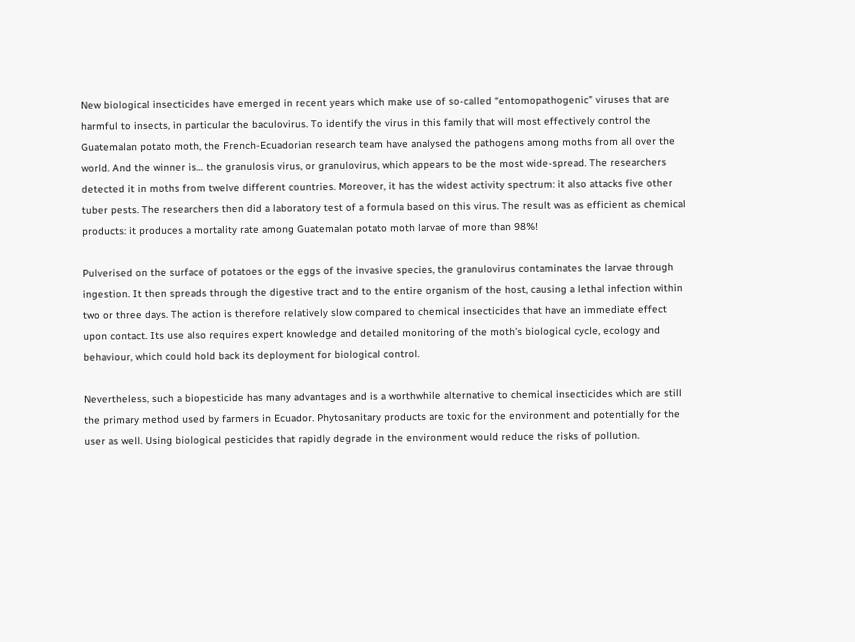New biological insecticides have emerged in recent years which make use of so-called “entomopathogenic” viruses that are harmful to insects, in particular the baculovirus. To identify the virus in this family that will most effectively control the Guatemalan potato moth, the French-Ecuadorian research team have analysed the pathogens among moths from all over the world. And the winner is… the granulosis virus, or granulovirus, which appears to be the most wide-spread. The researchers detected it in moths from twelve different countries. Moreover, it has the widest activity spectrum: it also attacks five other tuber pests. The researchers then did a laboratory test of a formula based on this virus. The result was as efficient as chemical products: it produces a mortality rate among Guatemalan potato moth larvae of more than 98%!

Pulverised on the surface of potatoes or the eggs of the invasive species, the granulovirus contaminates the larvae through ingestion. It then spreads through the digestive tract and to the entire organism of the host, causing a lethal infection within two or three days. The action is therefore relatively slow compared to chemical insecticides that have an immediate effect upon contact. Its use also requires expert knowledge and detailed monitoring of the moth’s biological cycle, ecology and behaviour, which could hold back its deployment for biological control.

Nevertheless, such a biopesticide has many advantages and is a worthwhile alternative to chemical insecticides which are still the primary method used by farmers in Ecuador. Phytosanitary products are toxic for the environment and potentially for the user as well. Using biological pesticides that rapidly degrade in the environment would reduce the risks of pollution.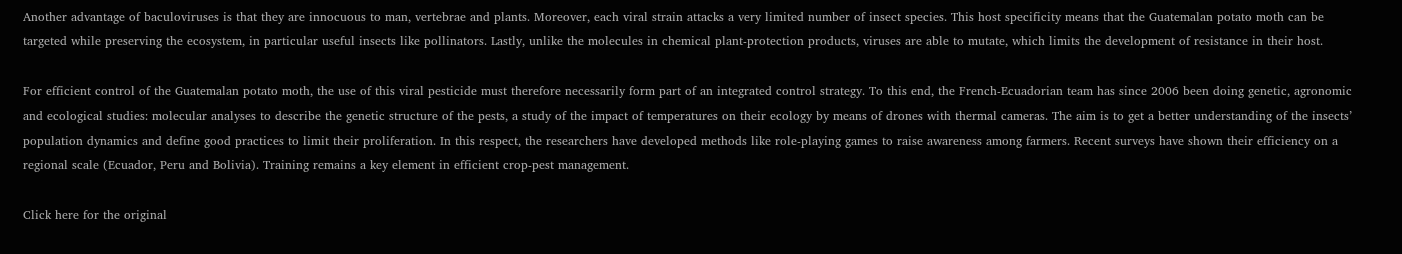Another advantage of baculoviruses is that they are innocuous to man, vertebrae and plants. Moreover, each viral strain attacks a very limited number of insect species. This host specificity means that the Guatemalan potato moth can be targeted while preserving the ecosystem, in particular useful insects like pollinators. Lastly, unlike the molecules in chemical plant-protection products, viruses are able to mutate, which limits the development of resistance in their host.

For efficient control of the Guatemalan potato moth, the use of this viral pesticide must therefore necessarily form part of an integrated control strategy. To this end, the French-Ecuadorian team has since 2006 been doing genetic, agronomic and ecological studies: molecular analyses to describe the genetic structure of the pests, a study of the impact of temperatures on their ecology by means of drones with thermal cameras. The aim is to get a better understanding of the insects’ population dynamics and define good practices to limit their proliferation. In this respect, the researchers have developed methods like role-playing games to raise awareness among farmers. Recent surveys have shown their efficiency on a regional scale (Ecuador, Peru and Bolivia). Training remains a key element in efficient crop-pest management.

Click here for the original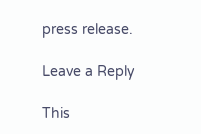press release.

Leave a Reply

This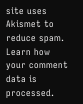site uses Akismet to reduce spam. Learn how your comment data is processed.